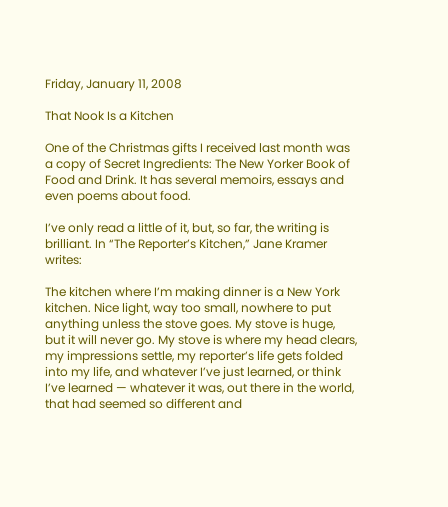Friday, January 11, 2008

That Nook Is a Kitchen

One of the Christmas gifts I received last month was a copy of Secret Ingredients: The New Yorker Book of Food and Drink. It has several memoirs, essays and even poems about food.

I’ve only read a little of it, but, so far, the writing is brilliant. In “The Reporter’s Kitchen,” Jane Kramer writes:

The kitchen where I’m making dinner is a New York kitchen. Nice light, way too small, nowhere to put anything unless the stove goes. My stove is huge, but it will never go. My stove is where my head clears, my impressions settle, my reporter’s life gets folded into my life, and whatever I’ve just learned, or think I’ve learned — whatever it was, out there in the world, that had seemed so different and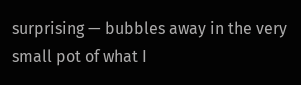surprising — bubbles away in the very small pot of what I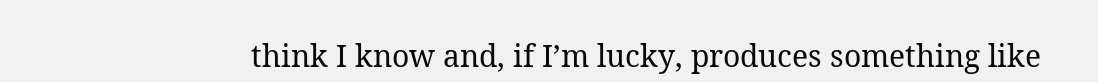think I know and, if I’m lucky, produces something like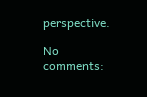perspective.

No comments: